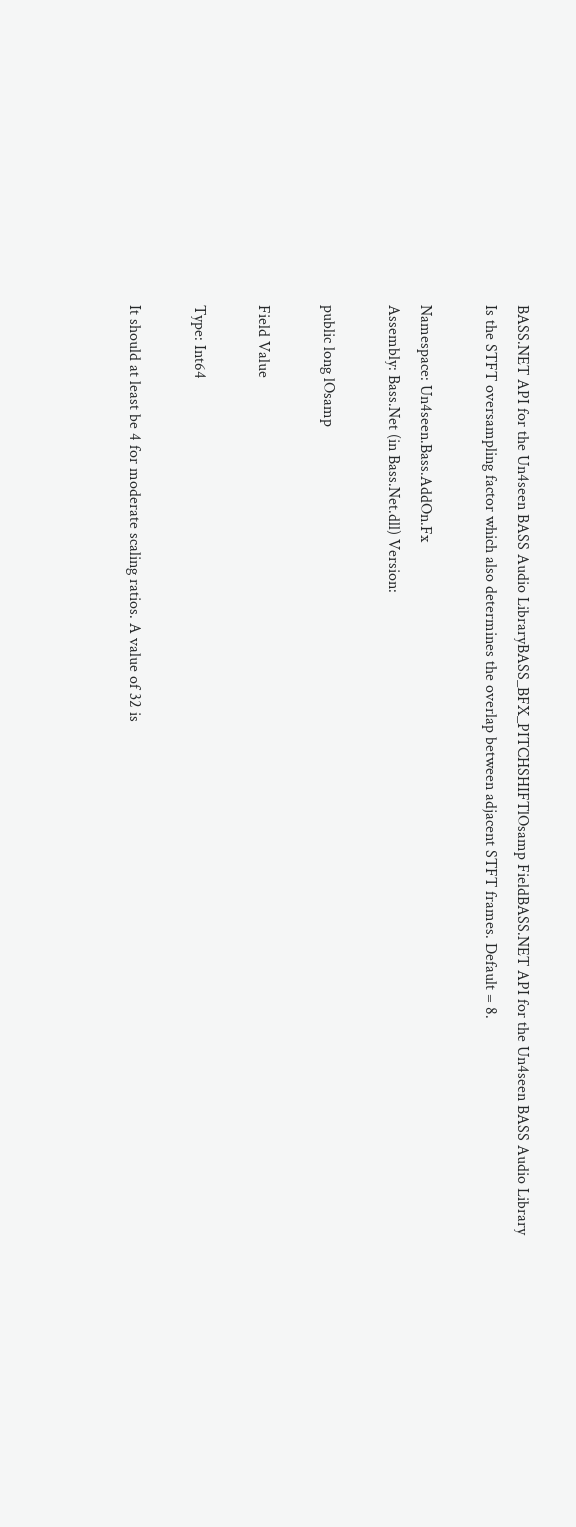BASS.NET API for the Un4seen BASS Audio LibraryBASS_BFX_PITCHSHIFTlOsamp FieldBASS.NET API for the Un4seen BASS Audio Library
Is the STFT oversampling factor which also determines the overlap between adjacent STFT frames. Default = 8.

Namespace: Un4seen.Bass.AddOn.Fx
Assembly: Bass.Net (in Bass.Net.dll) Version:

public long lOsamp

Field Value

Type: Int64

It should at least be 4 for moderate scaling ratios. A value of 32 is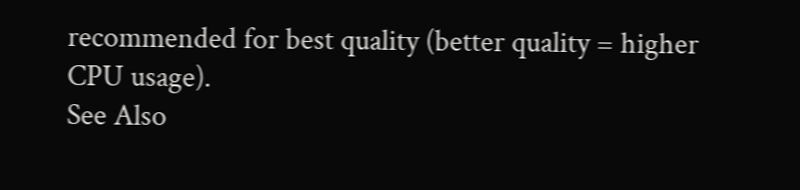recommended for best quality (better quality = higher CPU usage).
See Also